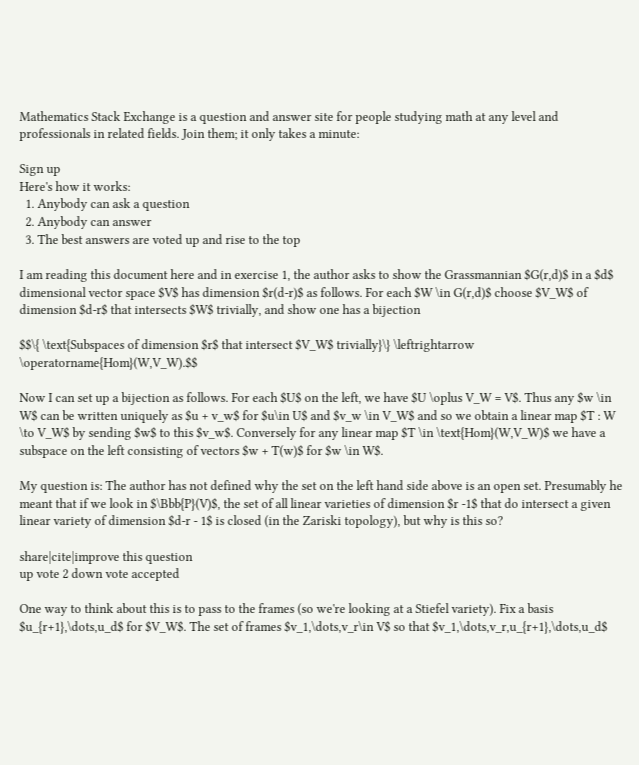Mathematics Stack Exchange is a question and answer site for people studying math at any level and professionals in related fields. Join them; it only takes a minute:

Sign up
Here's how it works:
  1. Anybody can ask a question
  2. Anybody can answer
  3. The best answers are voted up and rise to the top

I am reading this document here and in exercise 1, the author asks to show the Grassmannian $G(r,d)$ in a $d$ dimensional vector space $V$ has dimension $r(d-r)$ as follows. For each $W \in G(r,d)$ choose $V_W$ of dimension $d-r$ that intersects $W$ trivially, and show one has a bijection

$$\{ \text{Subspaces of dimension $r$ that intersect $V_W$ trivially}\} \leftrightarrow \operatorname{Hom}(W,V_W).$$

Now I can set up a bijection as follows. For each $U$ on the left, we have $U \oplus V_W = V$. Thus any $w \in W$ can be written uniquely as $u + v_w$ for $u\in U$ and $v_w \in V_W$ and so we obtain a linear map $T : W \to V_W$ by sending $w$ to this $v_w$. Conversely for any linear map $T \in \text{Hom}(W,V_W)$ we have a subspace on the left consisting of vectors $w + T(w)$ for $w \in W$.

My question is: The author has not defined why the set on the left hand side above is an open set. Presumably he meant that if we look in $\Bbb{P}(V)$, the set of all linear varieties of dimension $r -1$ that do intersect a given linear variety of dimension $d-r - 1$ is closed (in the Zariski topology), but why is this so?

share|cite|improve this question
up vote 2 down vote accepted

One way to think about this is to pass to the frames (so we're looking at a Stiefel variety). Fix a basis $u_{r+1},\dots,u_d$ for $V_W$. The set of frames $v_1,\dots,v_r\in V$ so that $v_1,\dots,v_r,u_{r+1},\dots,u_d$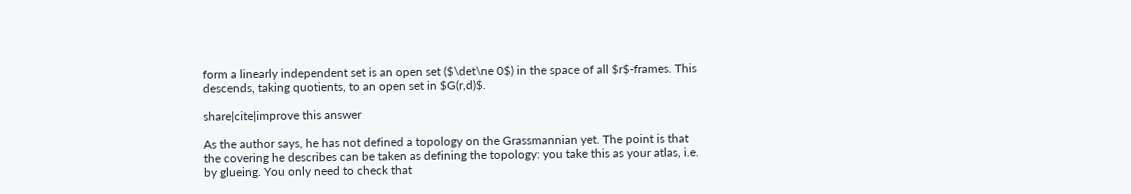form a linearly independent set is an open set ($\det\ne 0$) in the space of all $r$-frames. This descends, taking quotients, to an open set in $G(r,d)$.

share|cite|improve this answer

As the author says, he has not defined a topology on the Grassmannian yet. The point is that the covering he describes can be taken as defining the topology: you take this as your atlas, i.e. by glueing. You only need to check that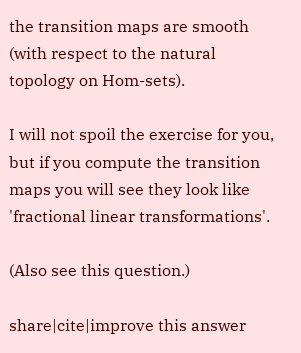the transition maps are smooth (with respect to the natural topology on Hom-sets).

I will not spoil the exercise for you, but if you compute the transition maps you will see they look like 'fractional linear transformations'.

(Also see this question.)

share|cite|improve this answer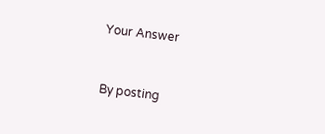Your Answer


By posting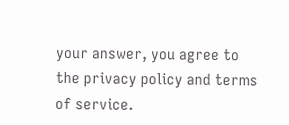your answer, you agree to the privacy policy and terms of service.